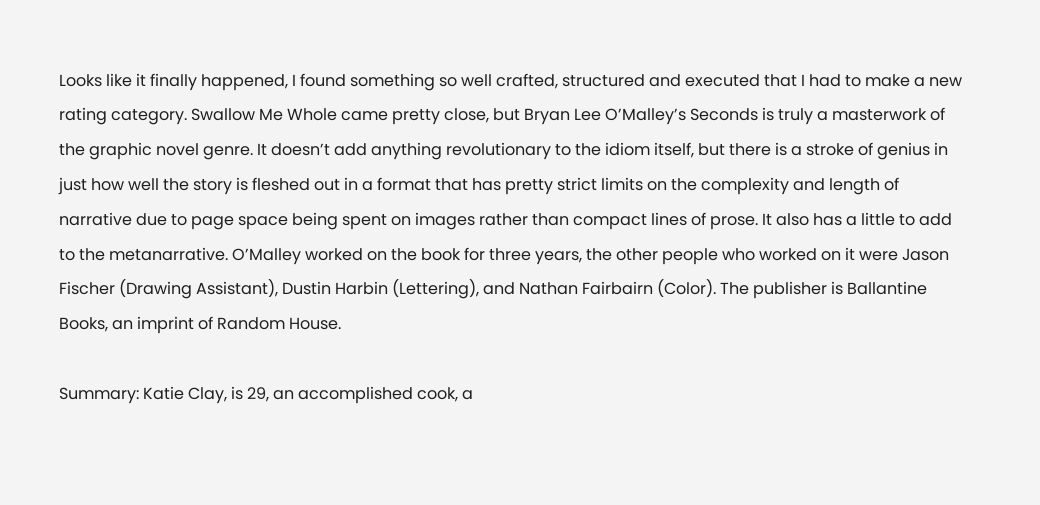Looks like it finally happened, I found something so well crafted, structured and executed that I had to make a new rating category. Swallow Me Whole came pretty close, but Bryan Lee O’Malley’s Seconds is truly a masterwork of the graphic novel genre. It doesn’t add anything revolutionary to the idiom itself, but there is a stroke of genius in just how well the story is fleshed out in a format that has pretty strict limits on the complexity and length of narrative due to page space being spent on images rather than compact lines of prose. It also has a little to add to the metanarrative. O’Malley worked on the book for three years, the other people who worked on it were Jason Fischer (Drawing Assistant), Dustin Harbin (Lettering), and Nathan Fairbairn (Color). The publisher is Ballantine Books, an imprint of Random House.

Summary: Katie Clay, is 29, an accomplished cook, a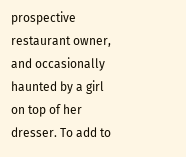prospective restaurant owner, and occasionally haunted by a girl on top of her dresser. To add to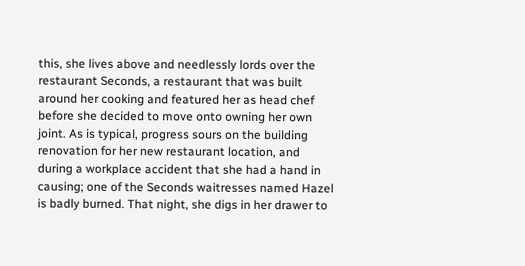this, she lives above and needlessly lords over the restaurant Seconds, a restaurant that was built around her cooking and featured her as head chef before she decided to move onto owning her own joint. As is typical, progress sours on the building renovation for her new restaurant location, and during a workplace accident that she had a hand in causing; one of the Seconds waitresses named Hazel is badly burned. That night, she digs in her drawer to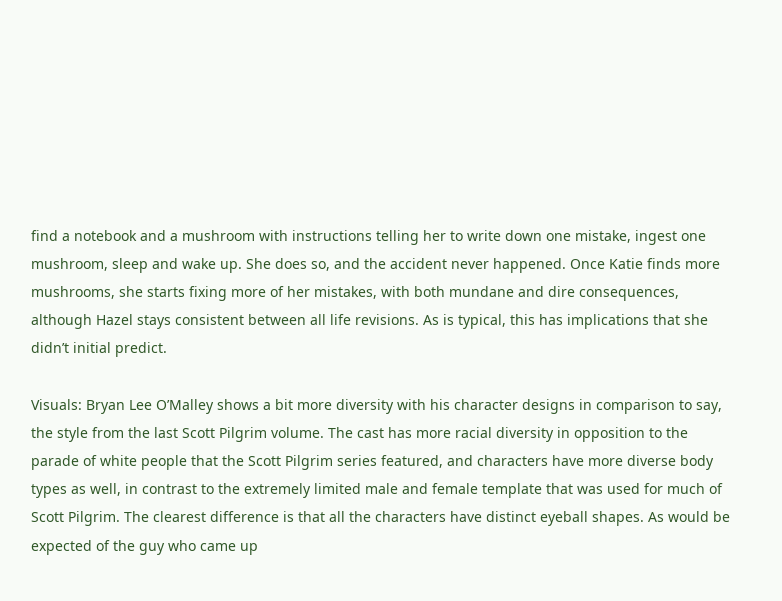find a notebook and a mushroom with instructions telling her to write down one mistake, ingest one mushroom, sleep and wake up. She does so, and the accident never happened. Once Katie finds more mushrooms, she starts fixing more of her mistakes, with both mundane and dire consequences, although Hazel stays consistent between all life revisions. As is typical, this has implications that she didn’t initial predict.

Visuals: Bryan Lee O’Malley shows a bit more diversity with his character designs in comparison to say, the style from the last Scott Pilgrim volume. The cast has more racial diversity in opposition to the parade of white people that the Scott Pilgrim series featured, and characters have more diverse body types as well, in contrast to the extremely limited male and female template that was used for much of Scott Pilgrim. The clearest difference is that all the characters have distinct eyeball shapes. As would be expected of the guy who came up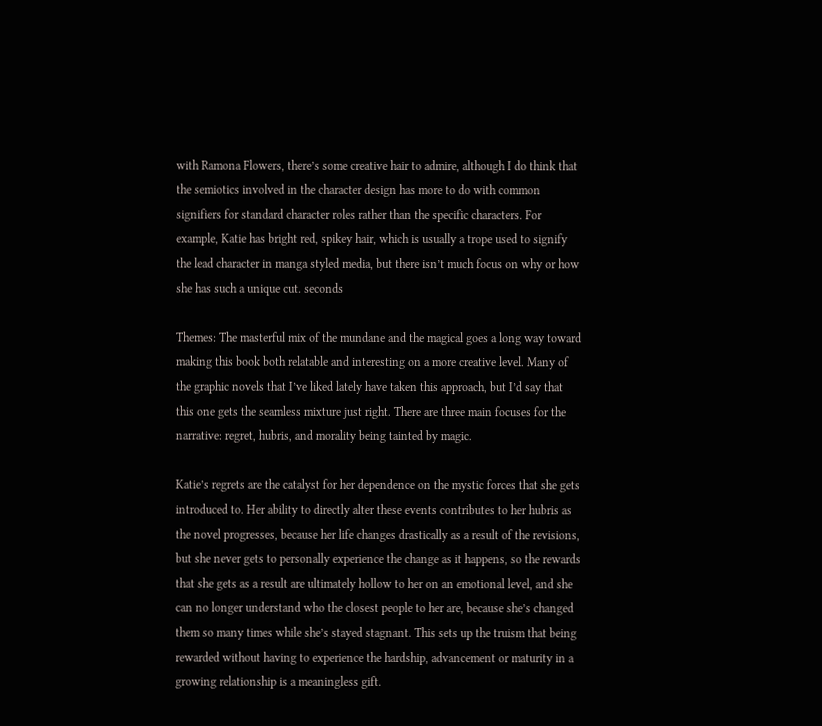with Ramona Flowers, there’s some creative hair to admire, although I do think that the semiotics involved in the character design has more to do with common signifiers for standard character roles rather than the specific characters. For example, Katie has bright red, spikey hair, which is usually a trope used to signify the lead character in manga styled media, but there isn’t much focus on why or how she has such a unique cut. seconds

Themes: The masterful mix of the mundane and the magical goes a long way toward making this book both relatable and interesting on a more creative level. Many of the graphic novels that I’ve liked lately have taken this approach, but I’d say that this one gets the seamless mixture just right. There are three main focuses for the narrative: regret, hubris, and morality being tainted by magic.

Katie’s regrets are the catalyst for her dependence on the mystic forces that she gets introduced to. Her ability to directly alter these events contributes to her hubris as the novel progresses, because her life changes drastically as a result of the revisions, but she never gets to personally experience the change as it happens, so the rewards that she gets as a result are ultimately hollow to her on an emotional level, and she can no longer understand who the closest people to her are, because she’s changed them so many times while she’s stayed stagnant. This sets up the truism that being rewarded without having to experience the hardship, advancement or maturity in a growing relationship is a meaningless gift.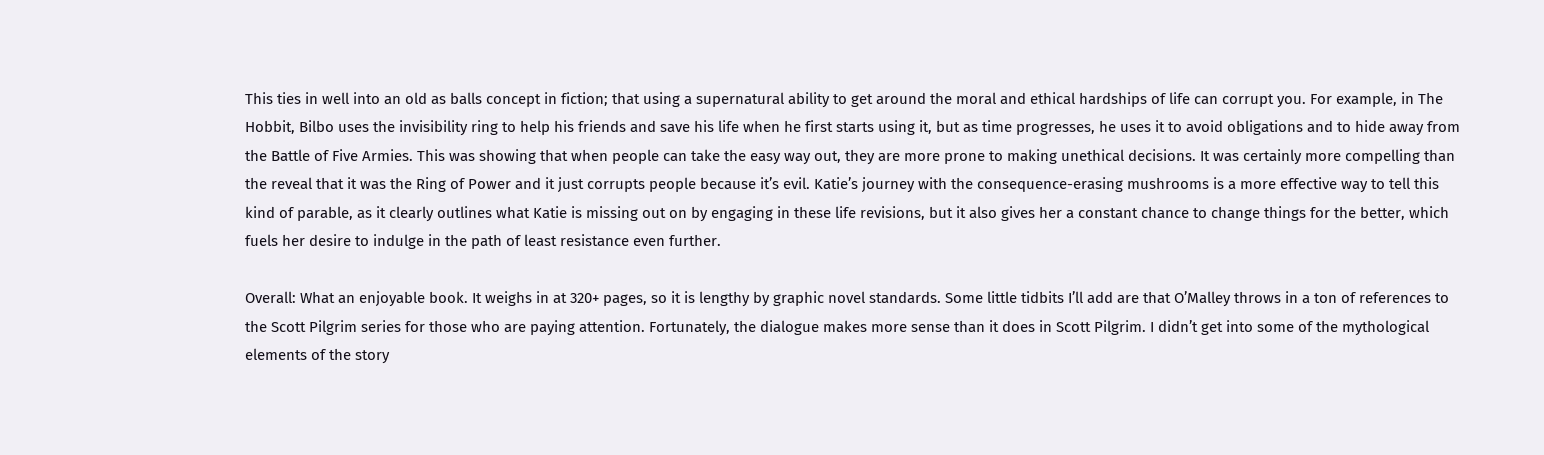This ties in well into an old as balls concept in fiction; that using a supernatural ability to get around the moral and ethical hardships of life can corrupt you. For example, in The Hobbit, Bilbo uses the invisibility ring to help his friends and save his life when he first starts using it, but as time progresses, he uses it to avoid obligations and to hide away from the Battle of Five Armies. This was showing that when people can take the easy way out, they are more prone to making unethical decisions. It was certainly more compelling than the reveal that it was the Ring of Power and it just corrupts people because it’s evil. Katie’s journey with the consequence-erasing mushrooms is a more effective way to tell this kind of parable, as it clearly outlines what Katie is missing out on by engaging in these life revisions, but it also gives her a constant chance to change things for the better, which fuels her desire to indulge in the path of least resistance even further.

Overall: What an enjoyable book. It weighs in at 320+ pages, so it is lengthy by graphic novel standards. Some little tidbits I’ll add are that O’Malley throws in a ton of references to the Scott Pilgrim series for those who are paying attention. Fortunately, the dialogue makes more sense than it does in Scott Pilgrim. I didn’t get into some of the mythological elements of the story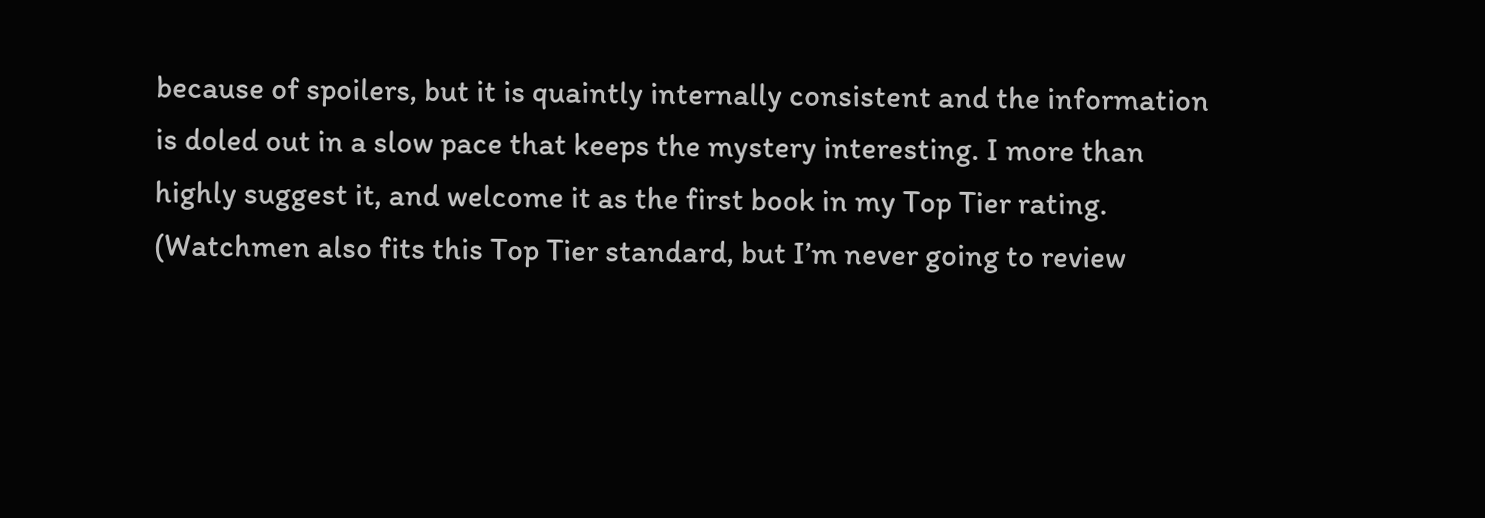because of spoilers, but it is quaintly internally consistent and the information is doled out in a slow pace that keeps the mystery interesting. I more than highly suggest it, and welcome it as the first book in my Top Tier rating. (Watchmen also fits this Top Tier standard, but I’m never going to review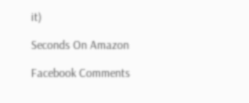it)

Seconds On Amazon

Facebook Comments